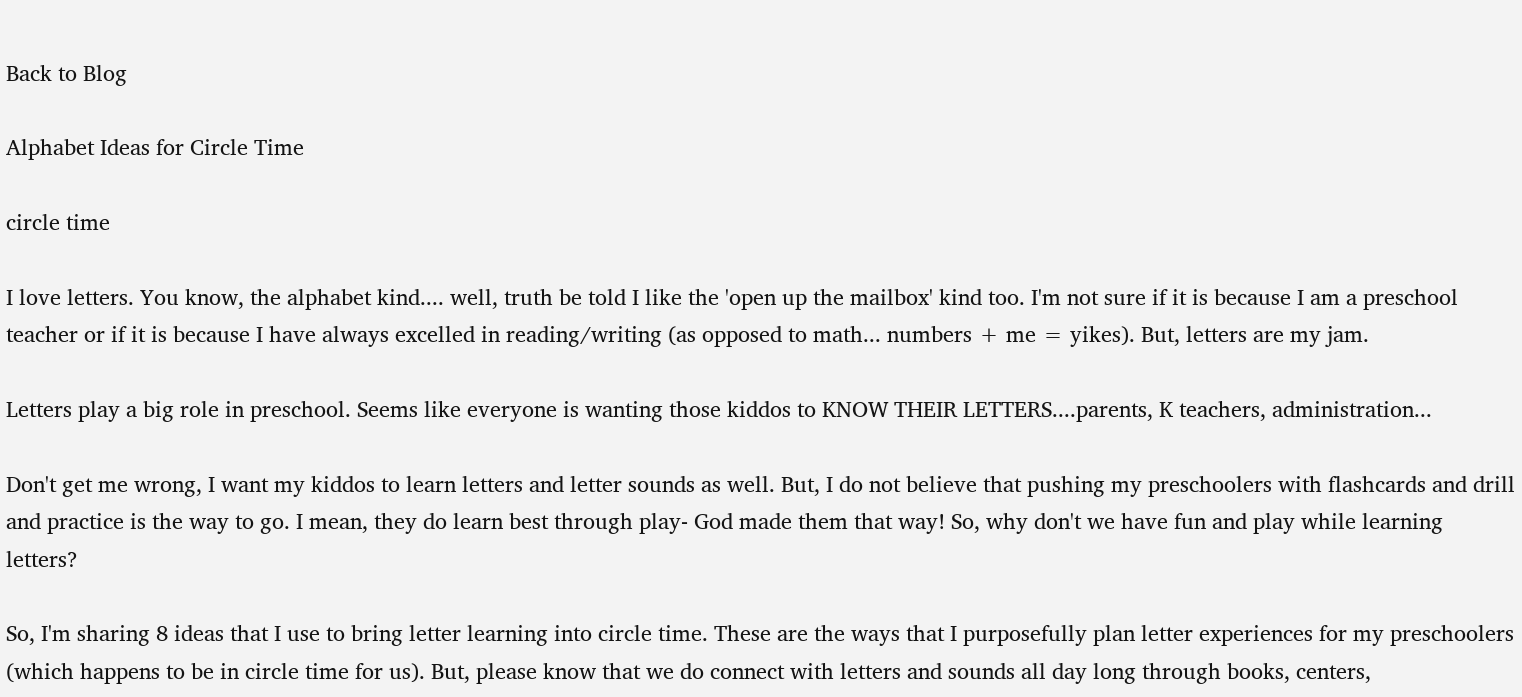Back to Blog

Alphabet Ideas for Circle Time

circle time

I love letters. You know, the alphabet kind.... well, truth be told I like the 'open up the mailbox' kind too. I'm not sure if it is because I am a preschool teacher or if it is because I have always excelled in reading/writing (as opposed to math... numbers + me = yikes). But, letters are my jam.

Letters play a big role in preschool. Seems like everyone is wanting those kiddos to KNOW THEIR LETTERS....parents, K teachers, administration...

Don't get me wrong, I want my kiddos to learn letters and letter sounds as well. But, I do not believe that pushing my preschoolers with flashcards and drill and practice is the way to go. I mean, they do learn best through play- God made them that way! So, why don't we have fun and play while learning letters?

So, I'm sharing 8 ideas that I use to bring letter learning into circle time. These are the ways that I purposefully plan letter experiences for my preschoolers (which happens to be in circle time for us). But, please know that we do connect with letters and sounds all day long through books, centers,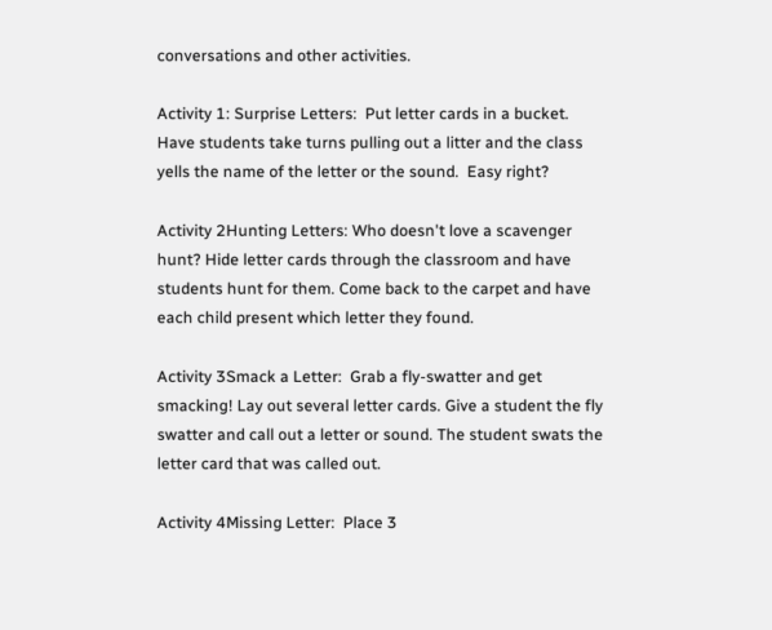conversations and other activities.

Activity 1: Surprise Letters:  Put letter cards in a bucket. Have students take turns pulling out a litter and the class yells the name of the letter or the sound.  Easy right?

Activity 2Hunting Letters: Who doesn't love a scavenger hunt? Hide letter cards through the classroom and have students hunt for them. Come back to the carpet and have each child present which letter they found.

Activity 3Smack a Letter:  Grab a fly-swatter and get smacking! Lay out several letter cards. Give a student the fly swatter and call out a letter or sound. The student swats the letter card that was called out.

Activity 4Missing Letter:  Place 3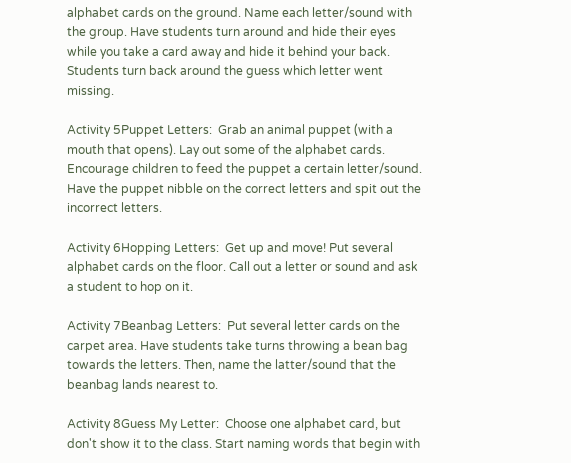alphabet cards on the ground. Name each letter/sound with the group. Have students turn around and hide their eyes while you take a card away and hide it behind your back. Students turn back around the guess which letter went missing.

Activity 5Puppet Letters:  Grab an animal puppet (with a mouth that opens). Lay out some of the alphabet cards. Encourage children to feed the puppet a certain letter/sound. Have the puppet nibble on the correct letters and spit out the incorrect letters.

Activity 6Hopping Letters:  Get up and move! Put several alphabet cards on the floor. Call out a letter or sound and ask a student to hop on it.

Activity 7Beanbag Letters:  Put several letter cards on the carpet area. Have students take turns throwing a bean bag towards the letters. Then, name the latter/sound that the beanbag lands nearest to.

Activity 8Guess My Letter:  Choose one alphabet card, but don't show it to the class. Start naming words that begin with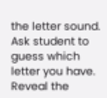the letter sound. Ask student to guess which letter you have. Reveal the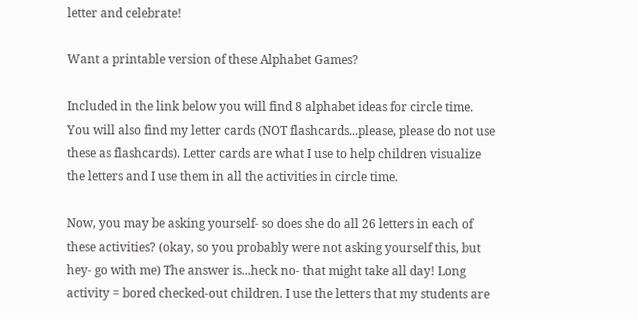letter and celebrate!

Want a printable version of these Alphabet Games?

Included in the link below you will find 8 alphabet ideas for circle time. You will also find my letter cards (NOT flashcards...please, please do not use these as flashcards). Letter cards are what I use to help children visualize the letters and I use them in all the activities in circle time.

Now, you may be asking yourself- so does she do all 26 letters in each of these activities? (okay, so you probably were not asking yourself this, but hey- go with me) The answer is...heck no- that might take all day! Long activity = bored checked-out children. I use the letters that my students are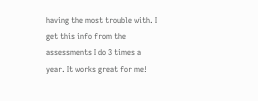having the most trouble with. I get this info from the assessments I do 3 times a year. It works great for me!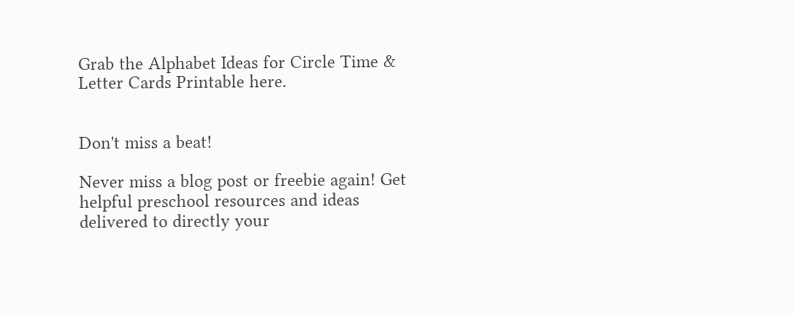Grab the Alphabet Ideas for Circle Time & Letter Cards Printable here.


Don't miss a beat!

Never miss a blog post or freebie again! Get helpful preschool resources and ideas delivered to directly your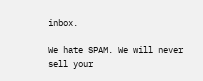inbox.

We hate SPAM. We will never sell your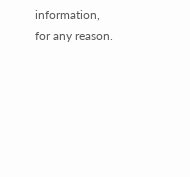information, for any reason.